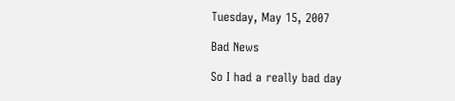Tuesday, May 15, 2007

Bad News

So I had a really bad day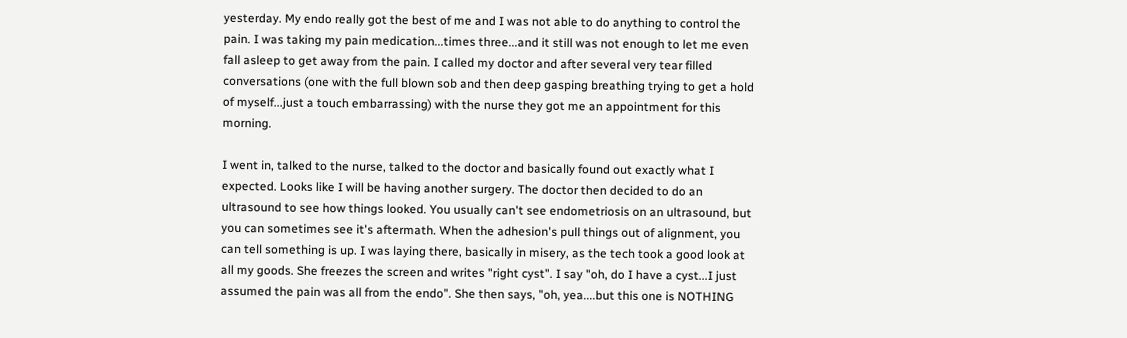yesterday. My endo really got the best of me and I was not able to do anything to control the pain. I was taking my pain medication...times three...and it still was not enough to let me even fall asleep to get away from the pain. I called my doctor and after several very tear filled conversations (one with the full blown sob and then deep gasping breathing trying to get a hold of myself...just a touch embarrassing) with the nurse they got me an appointment for this morning.

I went in, talked to the nurse, talked to the doctor and basically found out exactly what I expected. Looks like I will be having another surgery. The doctor then decided to do an ultrasound to see how things looked. You usually can't see endometriosis on an ultrasound, but you can sometimes see it's aftermath. When the adhesion's pull things out of alignment, you can tell something is up. I was laying there, basically in misery, as the tech took a good look at all my goods. She freezes the screen and writes "right cyst". I say "oh, do I have a cyst...I just assumed the pain was all from the endo". She then says, "oh, yea....but this one is NOTHING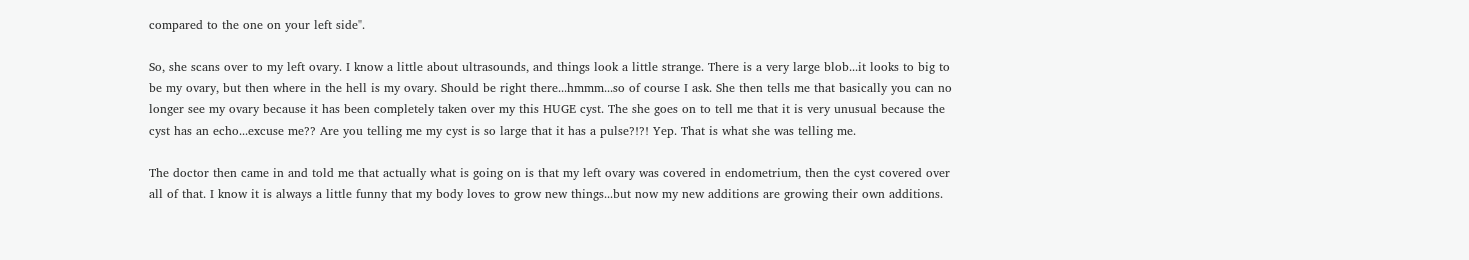compared to the one on your left side".

So, she scans over to my left ovary. I know a little about ultrasounds, and things look a little strange. There is a very large blob...it looks to big to be my ovary, but then where in the hell is my ovary. Should be right there...hmmm...so of course I ask. She then tells me that basically you can no longer see my ovary because it has been completely taken over my this HUGE cyst. The she goes on to tell me that it is very unusual because the cyst has an echo...excuse me?? Are you telling me my cyst is so large that it has a pulse?!?! Yep. That is what she was telling me.

The doctor then came in and told me that actually what is going on is that my left ovary was covered in endometrium, then the cyst covered over all of that. I know it is always a little funny that my body loves to grow new things...but now my new additions are growing their own additions.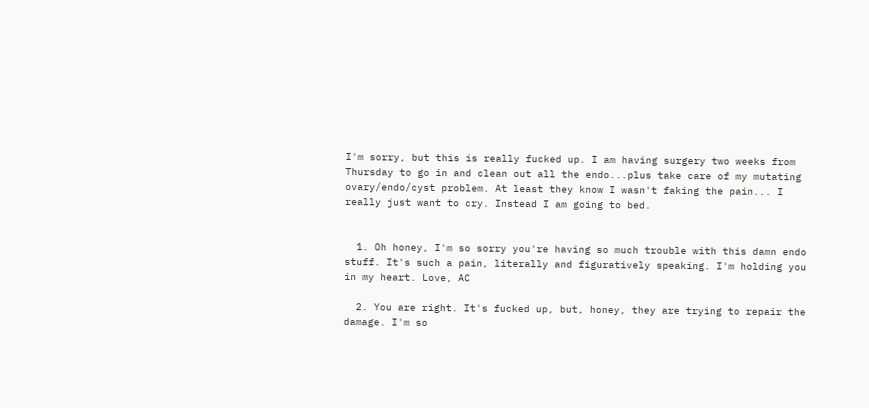I'm sorry, but this is really fucked up. I am having surgery two weeks from Thursday to go in and clean out all the endo...plus take care of my mutating ovary/endo/cyst problem. At least they know I wasn't faking the pain... I really just want to cry. Instead I am going to bed.


  1. Oh honey, I'm so sorry you're having so much trouble with this damn endo stuff. It's such a pain, literally and figuratively speaking. I'm holding you in my heart. Love, AC

  2. You are right. It's fucked up, but, honey, they are trying to repair the damage. I'm so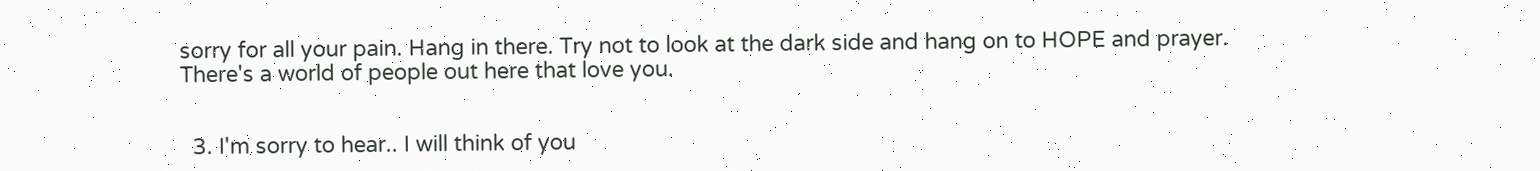sorry for all your pain. Hang in there. Try not to look at the dark side and hang on to HOPE and prayer. There's a world of people out here that love you.


  3. I'm sorry to hear.. I will think of you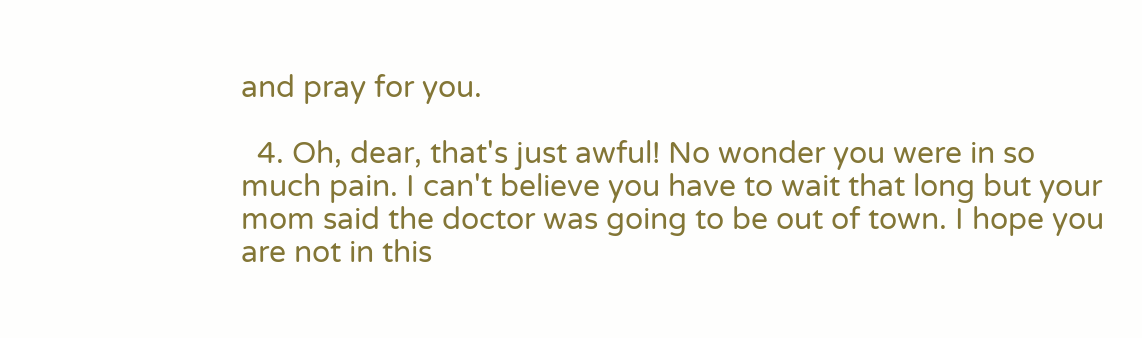and pray for you.

  4. Oh, dear, that's just awful! No wonder you were in so much pain. I can't believe you have to wait that long but your mom said the doctor was going to be out of town. I hope you are not in this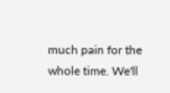much pain for the whole time. We'll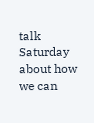talk Saturday about how we can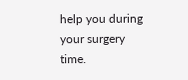help you during your surgery time.